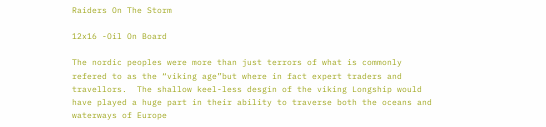Raiders On The Storm

12x16 -Oil On Board

The nordic peoples were more than just terrors of what is commonly refered to as the “viking age”but where in fact expert traders and travellors.  The shallow keel-less desgin of the viking Longship would have played a huge part in their ability to traverse both the oceans and waterways of Europe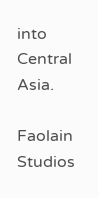into Central Asia.

Faolain Studios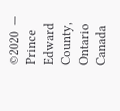©2020  — Prince Edward County, Ontario Canada